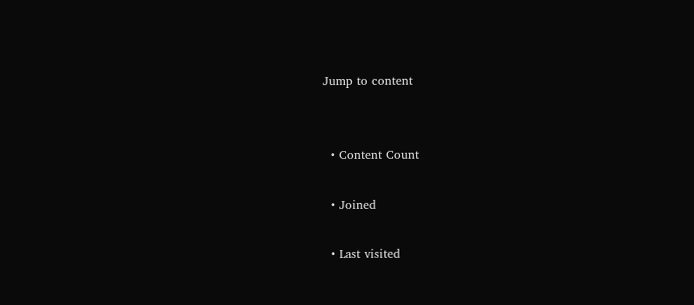Jump to content


  • Content Count

  • Joined

  • Last visited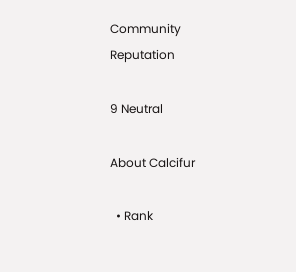Community Reputation

9 Neutral

About Calcifur

  • Rank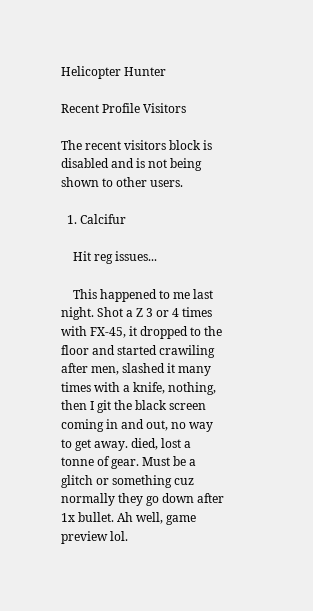Helicopter Hunter

Recent Profile Visitors

The recent visitors block is disabled and is not being shown to other users.

  1. Calcifur

    Hit reg issues...

    This happened to me last night. Shot a Z 3 or 4 times with FX-45, it dropped to the floor and started crawiling after men, slashed it many times with a knife, nothing, then I git the black screen coming in and out, no way to get away. died, lost a tonne of gear. Must be a glitch or something cuz normally they go down after 1x bullet. Ah well, game preview lol.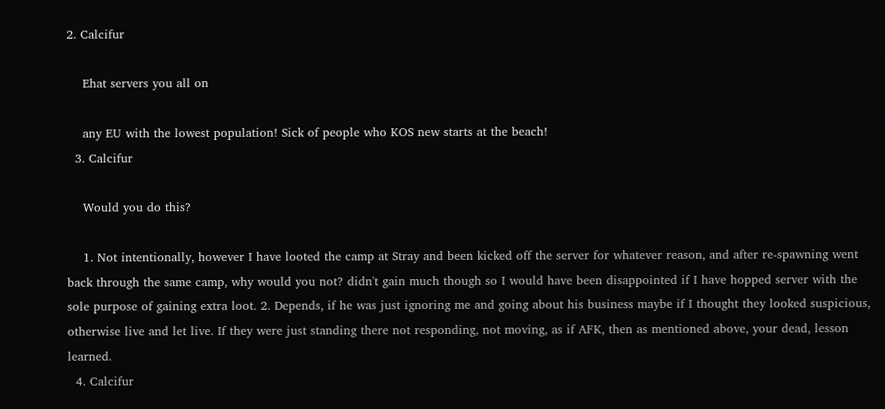2. Calcifur

    Ehat servers you all on

    any EU with the lowest population! Sick of people who KOS new starts at the beach!
  3. Calcifur

    Would you do this?

    1. Not intentionally, however I have looted the camp at Stray and been kicked off the server for whatever reason, and after re-spawning went back through the same camp, why would you not? didn't gain much though so I would have been disappointed if I have hopped server with the sole purpose of gaining extra loot. 2. Depends, if he was just ignoring me and going about his business maybe if I thought they looked suspicious, otherwise live and let live. If they were just standing there not responding, not moving, as if AFK, then as mentioned above, your dead, lesson learned.
  4. Calcifur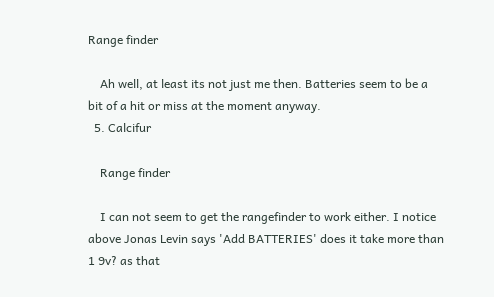Range finder

    Ah well, at least its not just me then. Batteries seem to be a bit of a hit or miss at the moment anyway.
  5. Calcifur

    Range finder

    I can not seem to get the rangefinder to work either. I notice above Jonas Levin says 'Add BATTERIES' does it take more than 1 9v? as that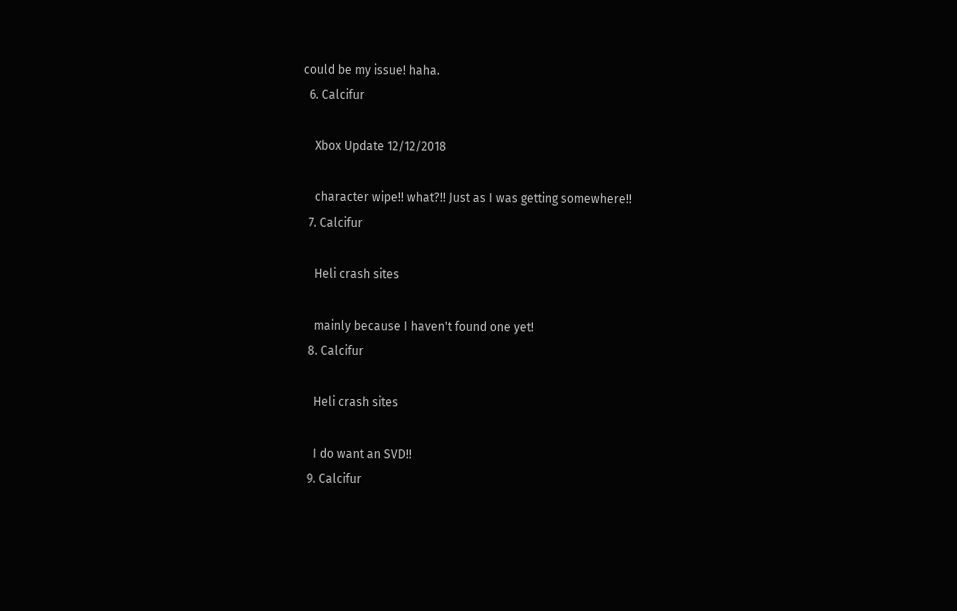could be my issue! haha.
  6. Calcifur

    Xbox Update 12/12/2018

    character wipe!! what?!! Just as I was getting somewhere!!
  7. Calcifur

    Heli crash sites

    mainly because I haven't found one yet!
  8. Calcifur

    Heli crash sites

    I do want an SVD!!
  9. Calcifur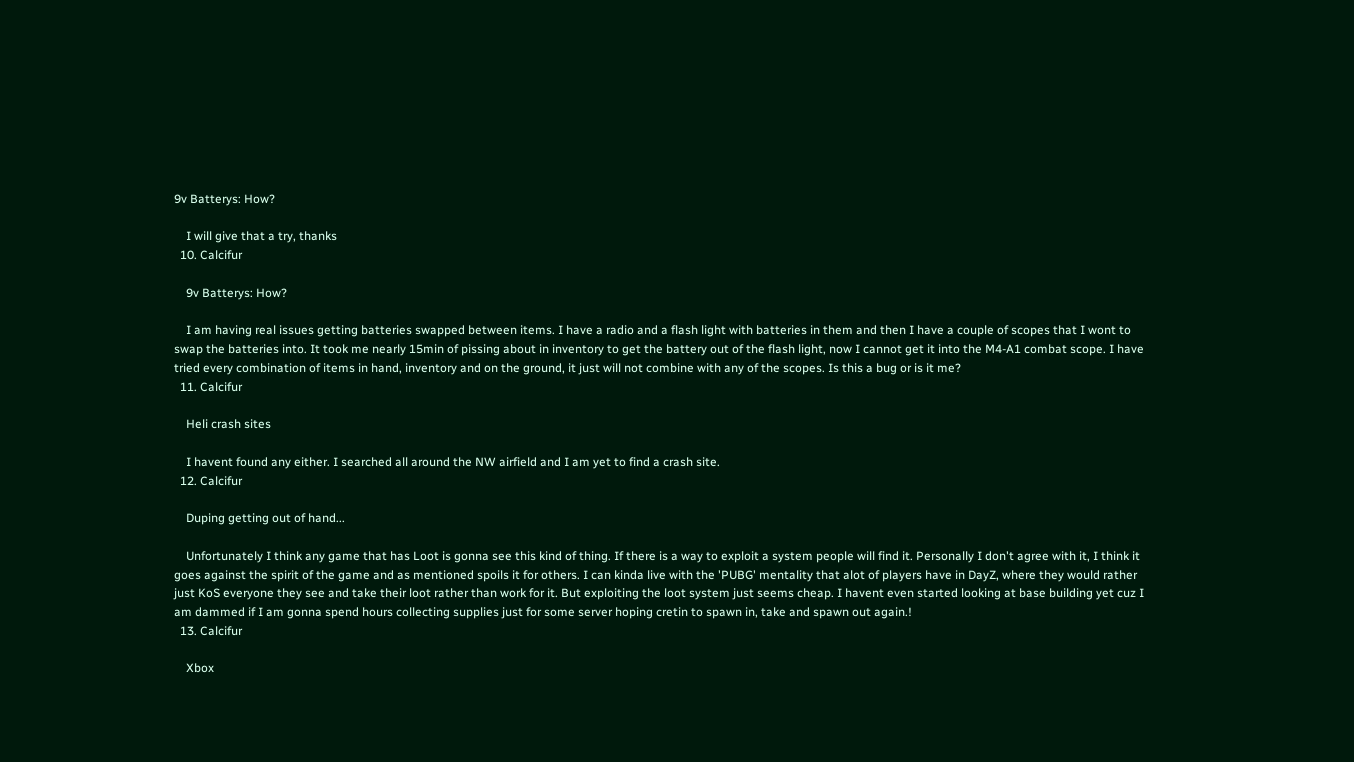9v Batterys: How?

    I will give that a try, thanks
  10. Calcifur

    9v Batterys: How?

    I am having real issues getting batteries swapped between items. I have a radio and a flash light with batteries in them and then I have a couple of scopes that I wont to swap the batteries into. It took me nearly 15min of pissing about in inventory to get the battery out of the flash light, now I cannot get it into the M4-A1 combat scope. I have tried every combination of items in hand, inventory and on the ground, it just will not combine with any of the scopes. Is this a bug or is it me?
  11. Calcifur

    Heli crash sites

    I havent found any either. I searched all around the NW airfield and I am yet to find a crash site.
  12. Calcifur

    Duping getting out of hand...

    Unfortunately I think any game that has Loot is gonna see this kind of thing. If there is a way to exploit a system people will find it. Personally I don't agree with it, I think it goes against the spirit of the game and as mentioned spoils it for others. I can kinda live with the 'PUBG' mentality that alot of players have in DayZ, where they would rather just KoS everyone they see and take their loot rather than work for it. But exploiting the loot system just seems cheap. I havent even started looking at base building yet cuz I am dammed if I am gonna spend hours collecting supplies just for some server hoping cretin to spawn in, take and spawn out again.!
  13. Calcifur

    Xbox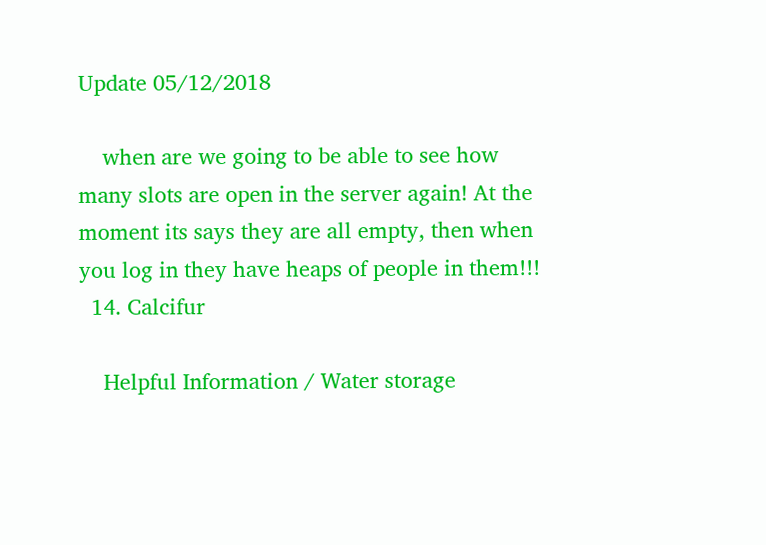Update 05/12/2018

    when are we going to be able to see how many slots are open in the server again! At the moment its says they are all empty, then when you log in they have heaps of people in them!!!
  14. Calcifur

    Helpful Information / Water storage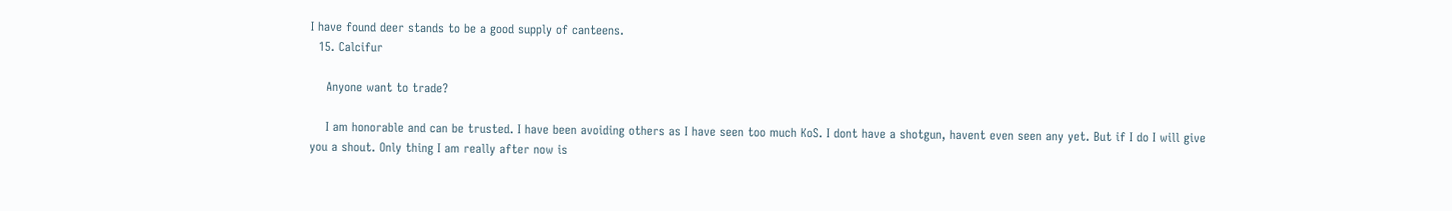I have found deer stands to be a good supply of canteens.
  15. Calcifur

    Anyone want to trade?

    I am honorable and can be trusted. I have been avoiding others as I have seen too much KoS. I dont have a shotgun, havent even seen any yet. But if I do I will give you a shout. Only thing I am really after now is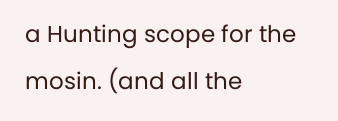a Hunting scope for the mosin. (and all the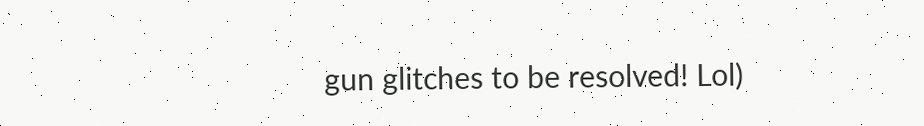gun glitches to be resolved! Lol)